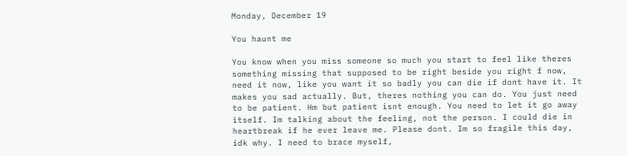Monday, December 19

You haunt me

You know when you miss someone so much you start to feel like theres something missing that supposed to be right beside you right f now, need it now, like you want it so badly you can die if dont have it. It makes you sad actually. But, theres nothing you can do. You just need to be patient. Hm but patient isnt enough. You need to let it go away itself. Im talking about the feeling, not the person. I could die in heartbreak if he ever leave me. Please dont. Im so fragile this day, idk why. I need to brace myself,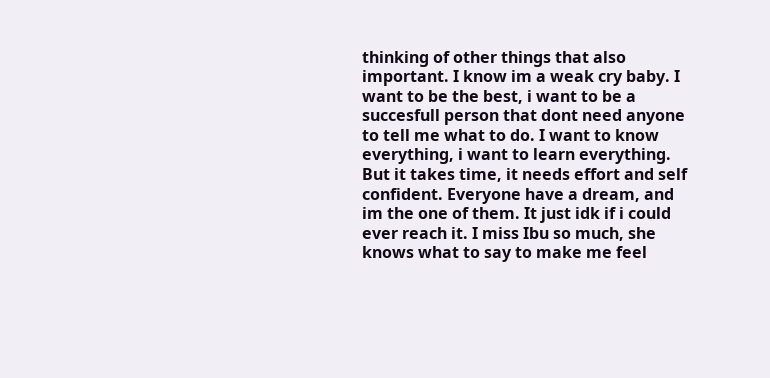thinking of other things that also important. I know im a weak cry baby. I want to be the best, i want to be a succesfull person that dont need anyone to tell me what to do. I want to know everything, i want to learn everything. But it takes time, it needs effort and self confident. Everyone have a dream, and im the one of them. It just idk if i could ever reach it. I miss Ibu so much, she knows what to say to make me feel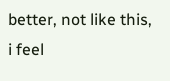better, not like this, i feel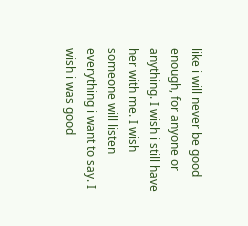like i will never be good enough, for anyone or anything. I wish i still have her with me. I wish someone will listen everything i want to say. I wish i was good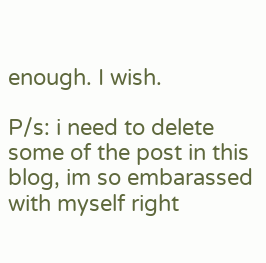enough. I wish.

P/s: i need to delete some of the post in this blog, im so embarassed with myself right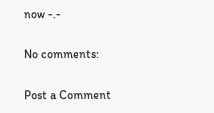now -.-

No comments:

Post a Comment